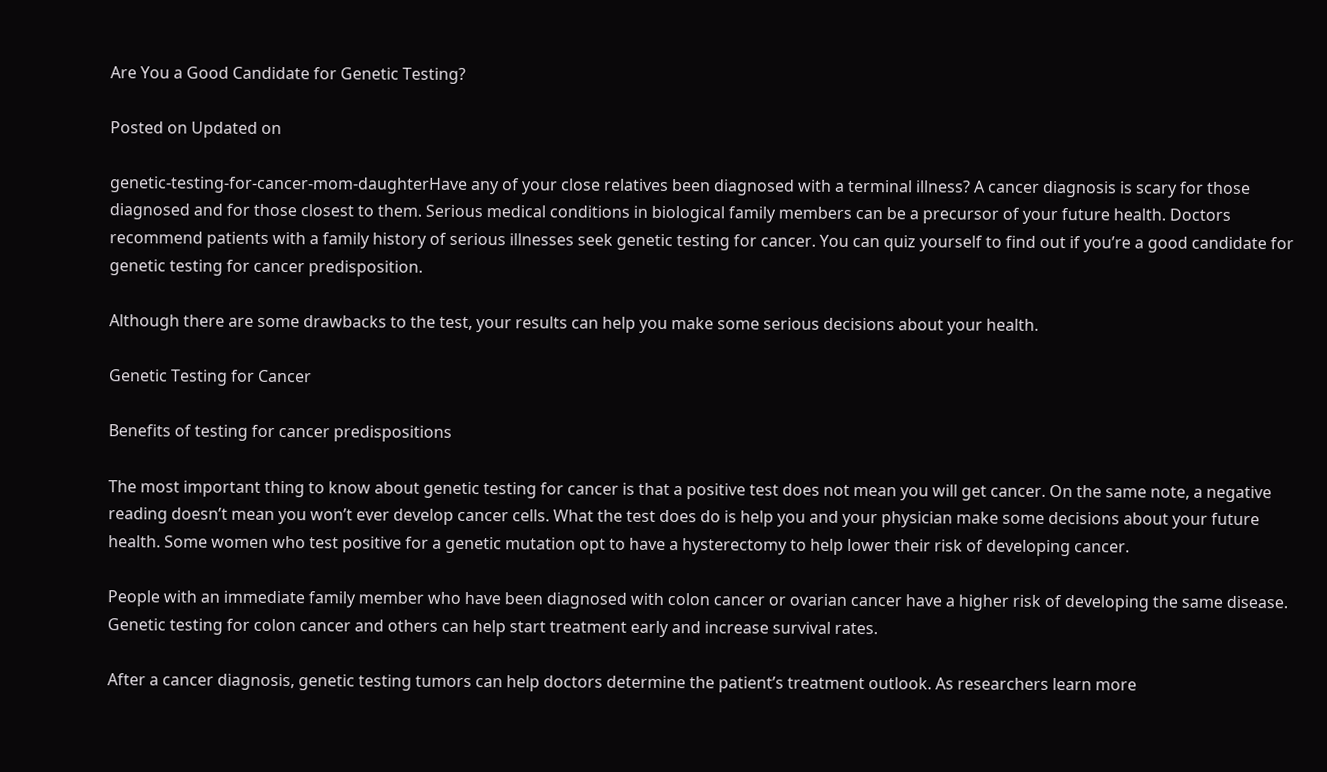Are You a Good Candidate for Genetic Testing?

Posted on Updated on

genetic-testing-for-cancer-mom-daughterHave any of your close relatives been diagnosed with a terminal illness? A cancer diagnosis is scary for those diagnosed and for those closest to them. Serious medical conditions in biological family members can be a precursor of your future health. Doctors recommend patients with a family history of serious illnesses seek genetic testing for cancer. You can quiz yourself to find out if you’re a good candidate for genetic testing for cancer predisposition.

Although there are some drawbacks to the test, your results can help you make some serious decisions about your health.

Genetic Testing for Cancer

Benefits of testing for cancer predispositions

The most important thing to know about genetic testing for cancer is that a positive test does not mean you will get cancer. On the same note, a negative reading doesn’t mean you won’t ever develop cancer cells. What the test does do is help you and your physician make some decisions about your future health. Some women who test positive for a genetic mutation opt to have a hysterectomy to help lower their risk of developing cancer.

People with an immediate family member who have been diagnosed with colon cancer or ovarian cancer have a higher risk of developing the same disease. Genetic testing for colon cancer and others can help start treatment early and increase survival rates.

After a cancer diagnosis, genetic testing tumors can help doctors determine the patient’s treatment outlook. As researchers learn more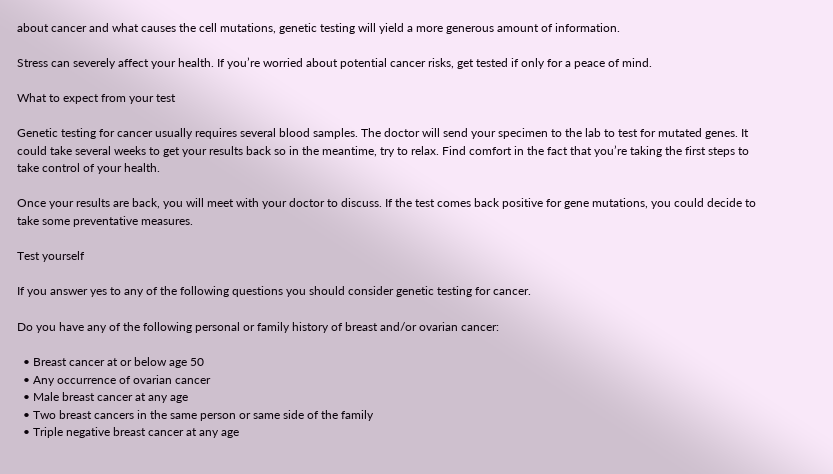about cancer and what causes the cell mutations, genetic testing will yield a more generous amount of information.

Stress can severely affect your health. If you’re worried about potential cancer risks, get tested if only for a peace of mind.

What to expect from your test

Genetic testing for cancer usually requires several blood samples. The doctor will send your specimen to the lab to test for mutated genes. It could take several weeks to get your results back so in the meantime, try to relax. Find comfort in the fact that you’re taking the first steps to take control of your health.

Once your results are back, you will meet with your doctor to discuss. If the test comes back positive for gene mutations, you could decide to take some preventative measures.

Test yourself

If you answer yes to any of the following questions you should consider genetic testing for cancer.

Do you have any of the following personal or family history of breast and/or ovarian cancer:

  • Breast cancer at or below age 50
  • Any occurrence of ovarian cancer
  • Male breast cancer at any age
  • Two breast cancers in the same person or same side of the family
  • Triple negative breast cancer at any age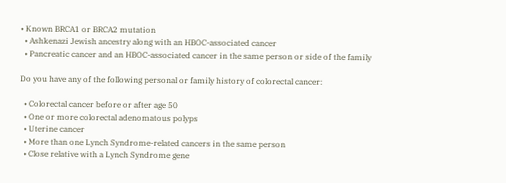• Known BRCA1 or BRCA2 mutation
  • Ashkenazi Jewish ancestry along with an HBOC-associated cancer
  • Pancreatic cancer and an HBOC-associated cancer in the same person or side of the family

Do you have any of the following personal or family history of colorectal cancer:

  • Colorectal cancer before or after age 50
  • One or more colorectal adenomatous polyps
  • Uterine cancer
  • More than one Lynch Syndrome-related cancers in the same person
  • Close relative with a Lynch Syndrome gene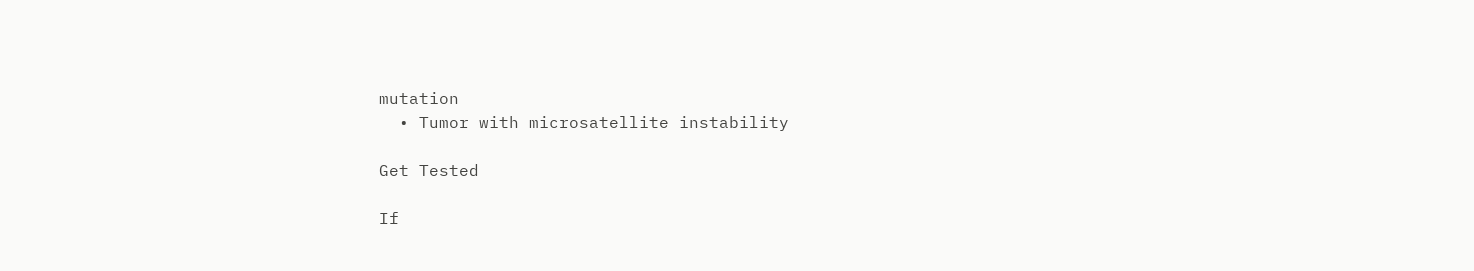mutation
  • Tumor with microsatellite instability

Get Tested

If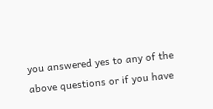you answered yes to any of the above questions or if you have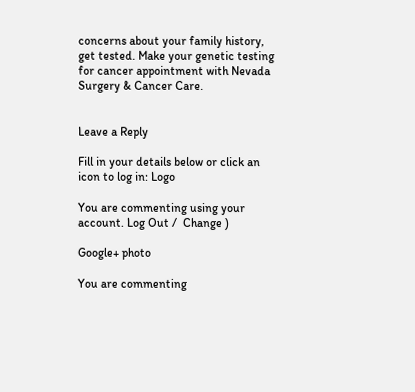concerns about your family history, get tested. Make your genetic testing for cancer appointment with Nevada Surgery & Cancer Care.


Leave a Reply

Fill in your details below or click an icon to log in: Logo

You are commenting using your account. Log Out /  Change )

Google+ photo

You are commenting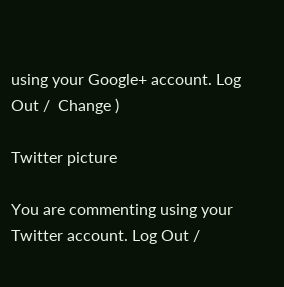using your Google+ account. Log Out /  Change )

Twitter picture

You are commenting using your Twitter account. Log Out /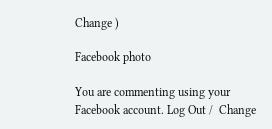Change )

Facebook photo

You are commenting using your Facebook account. Log Out /  Change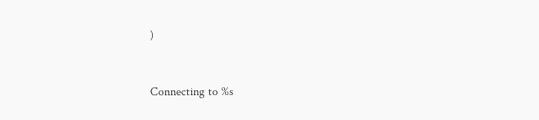)


Connecting to %s